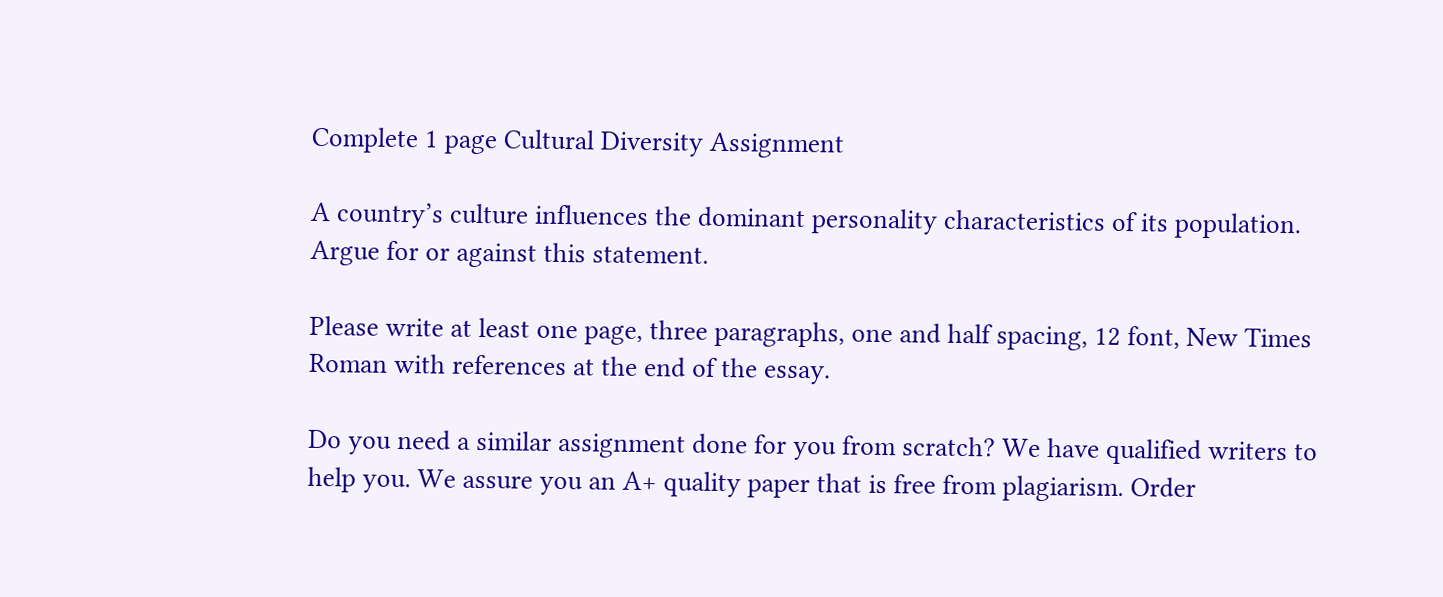Complete 1 page Cultural Diversity Assignment

A country’s culture influences the dominant personality characteristics of its population. Argue for or against this statement.

Please write at least one page, three paragraphs, one and half spacing, 12 font, New Times Roman with references at the end of the essay.

Do you need a similar assignment done for you from scratch? We have qualified writers to help you. We assure you an A+ quality paper that is free from plagiarism. Order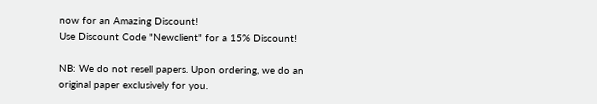now for an Amazing Discount!
Use Discount Code "Newclient" for a 15% Discount!

NB: We do not resell papers. Upon ordering, we do an original paper exclusively for you.